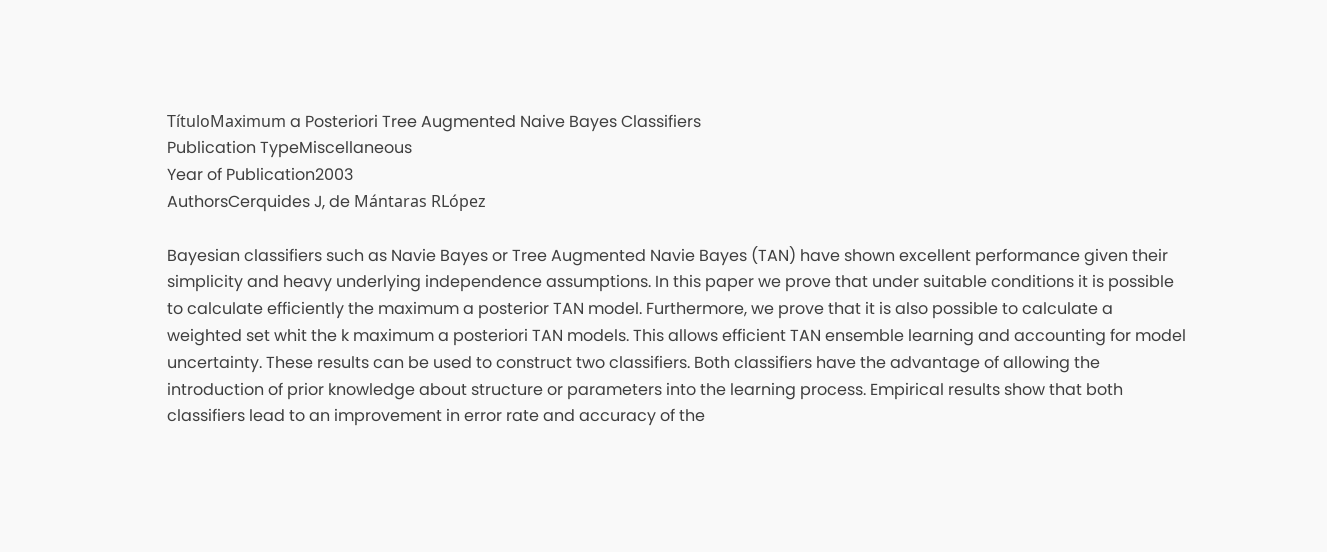TítuloMaximum a Posteriori Tree Augmented Naive Bayes Classifiers
Publication TypeMiscellaneous
Year of Publication2003
AuthorsCerquides J, de Mántaras RLópez

Bayesian classifiers such as Navie Bayes or Tree Augmented Navie Bayes (TAN) have shown excellent performance given their simplicity and heavy underlying independence assumptions. In this paper we prove that under suitable conditions it is possible to calculate efficiently the maximum a posterior TAN model. Furthermore, we prove that it is also possible to calculate a weighted set whit the k maximum a posteriori TAN models. This allows efficient TAN ensemble learning and accounting for model uncertainty. These results can be used to construct two classifiers. Both classifiers have the advantage of allowing the introduction of prior knowledge about structure or parameters into the learning process. Empirical results show that both classifiers lead to an improvement in error rate and accuracy of the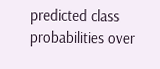predicted class probabilities over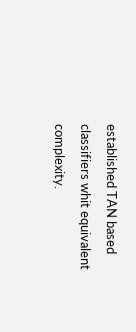established TAN based classifiers whit equivalent complexity.